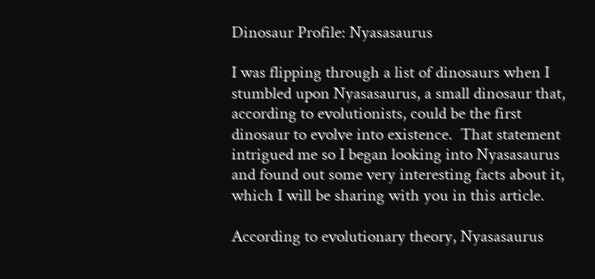Dinosaur Profile: Nyasasaurus

I was flipping through a list of dinosaurs when I stumbled upon Nyasasaurus, a small dinosaur that, according to evolutionists, could be the first dinosaur to evolve into existence.  That statement intrigued me so I began looking into Nyasasaurus and found out some very interesting facts about it, which I will be sharing with you in this article.

According to evolutionary theory, Nyasasaurus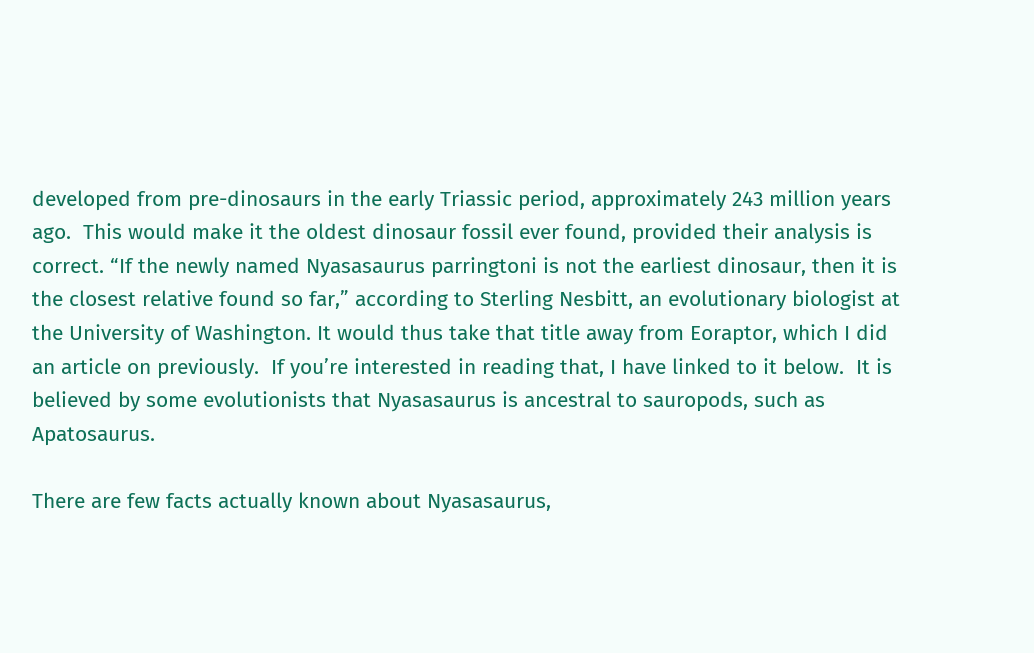developed from pre-dinosaurs in the early Triassic period, approximately 243 million years ago.  This would make it the oldest dinosaur fossil ever found, provided their analysis is correct. “If the newly named Nyasasaurus parringtoni is not the earliest dinosaur, then it is the closest relative found so far,” according to Sterling Nesbitt, an evolutionary biologist at the University of Washington. It would thus take that title away from Eoraptor, which I did an article on previously.  If you’re interested in reading that, I have linked to it below.  It is believed by some evolutionists that Nyasasaurus is ancestral to sauropods, such as Apatosaurus.

There are few facts actually known about Nyasasaurus,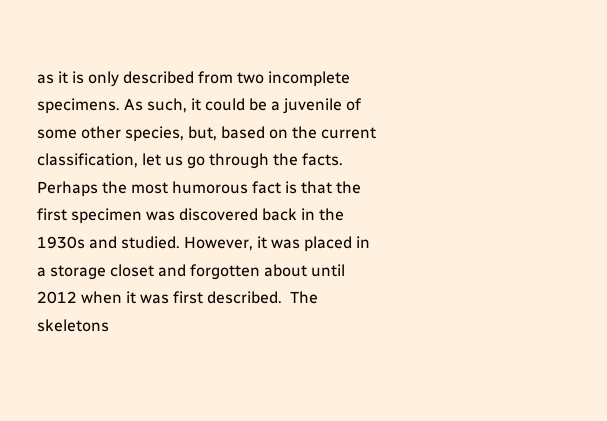as it is only described from two incomplete specimens. As such, it could be a juvenile of some other species, but, based on the current classification, let us go through the facts.  Perhaps the most humorous fact is that the first specimen was discovered back in the 1930s and studied. However, it was placed in a storage closet and forgotten about until 2012 when it was first described.  The skeletons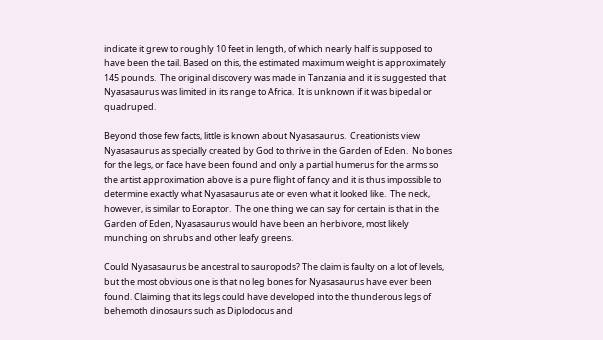indicate it grew to roughly 10 feet in length, of which nearly half is supposed to have been the tail. Based on this, the estimated maximum weight is approximately 145 pounds.  The original discovery was made in Tanzania and it is suggested that Nyasasaurus was limited in its range to Africa.  It is unknown if it was bipedal or quadruped.

Beyond those few facts, little is known about Nyasasaurus.  Creationists view Nyasasaurus as specially created by God to thrive in the Garden of Eden.  No bones for the legs, or face have been found and only a partial humerus for the arms so the artist approximation above is a pure flight of fancy and it is thus impossible to determine exactly what Nyasasaurus ate or even what it looked like.  The neck, however, is similar to Eoraptor.  The one thing we can say for certain is that in the Garden of Eden, Nyasasaurus would have been an herbivore, most likely munching on shrubs and other leafy greens.

Could Nyasasaurus be ancestral to sauropods? The claim is faulty on a lot of levels, but the most obvious one is that no leg bones for Nyasasaurus have ever been found. Claiming that its legs could have developed into the thunderous legs of behemoth dinosaurs such as Diplodocus and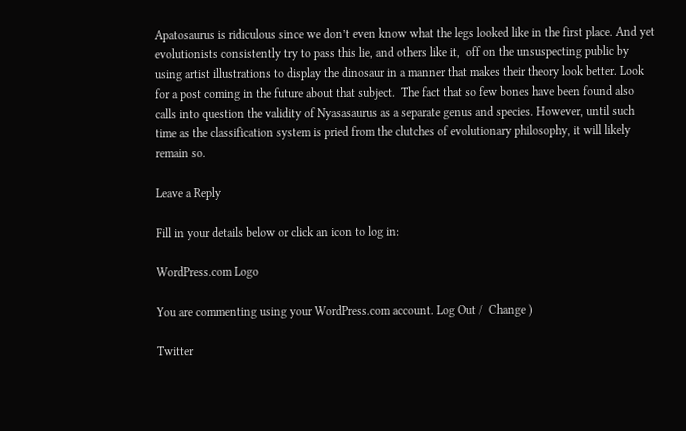Apatosaurus is ridiculous since we don’t even know what the legs looked like in the first place. And yet evolutionists consistently try to pass this lie, and others like it,  off on the unsuspecting public by using artist illustrations to display the dinosaur in a manner that makes their theory look better. Look for a post coming in the future about that subject.  The fact that so few bones have been found also calls into question the validity of Nyasasaurus as a separate genus and species. However, until such time as the classification system is pried from the clutches of evolutionary philosophy, it will likely remain so.

Leave a Reply

Fill in your details below or click an icon to log in:

WordPress.com Logo

You are commenting using your WordPress.com account. Log Out /  Change )

Twitter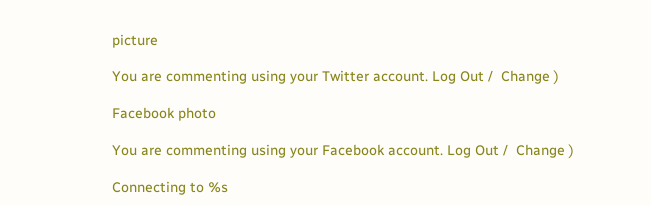picture

You are commenting using your Twitter account. Log Out /  Change )

Facebook photo

You are commenting using your Facebook account. Log Out /  Change )

Connecting to %s